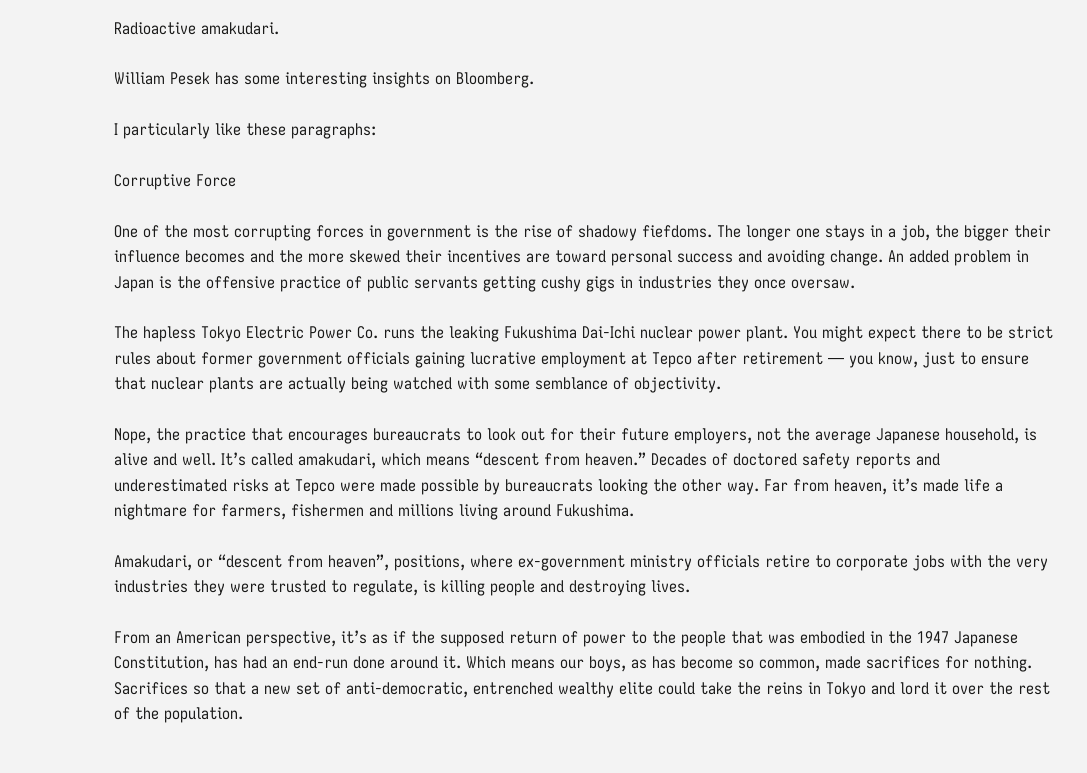Radioactive amakudari.

William Pesek has some interesting insights on Bloomberg.

I particularly like these paragraphs:

Corruptive Force

One of the most corrupting forces in government is the rise of shadowy fiefdoms. The longer one stays in a job, the bigger their influence becomes and the more skewed their incentives are toward personal success and avoiding change. An added problem in Japan is the offensive practice of public servants getting cushy gigs in industries they once oversaw.

The hapless Tokyo Electric Power Co. runs the leaking Fukushima Dai-Ichi nuclear power plant. You might expect there to be strict rules about former government officials gaining lucrative employment at Tepco after retirement — you know, just to ensure that nuclear plants are actually being watched with some semblance of objectivity.

Nope, the practice that encourages bureaucrats to look out for their future employers, not the average Japanese household, is alive and well. It’s called amakudari, which means “descent from heaven.” Decades of doctored safety reports and underestimated risks at Tepco were made possible by bureaucrats looking the other way. Far from heaven, it’s made life a nightmare for farmers, fishermen and millions living around Fukushima.

Amakudari, or “descent from heaven”, positions, where ex-government ministry officials retire to corporate jobs with the very industries they were trusted to regulate, is killing people and destroying lives.

From an American perspective, it’s as if the supposed return of power to the people that was embodied in the 1947 Japanese Constitution, has had an end-run done around it. Which means our boys, as has become so common, made sacrifices for nothing. Sacrifices so that a new set of anti-democratic, entrenched wealthy elite could take the reins in Tokyo and lord it over the rest of the population.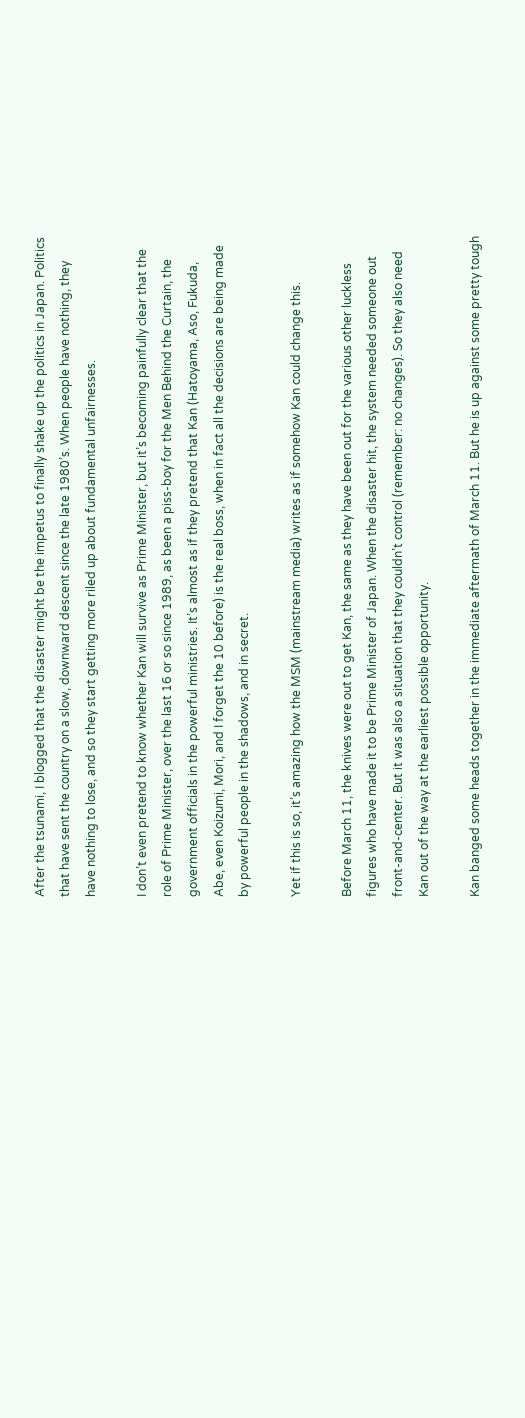After the tsunami, I blogged that the disaster might be the impetus to finally shake up the politics in Japan. Politics that have sent the country on a slow, downward descent since the late 1980’s. When people have nothing, they have nothing to lose, and so they start getting more riled up about fundamental unfairnesses.

I don’t even pretend to know whether Kan will survive as Prime Minister, but it’s becoming painfully clear that the role of Prime Minister, over the last 16 or so since 1989, as been a piss-boy for the Men Behind the Curtain, the government officials in the powerful ministries. It’s almost as if they pretend that Kan (Hatoyama, Aso, Fukuda, Abe, even Koizumi, Mori, and I forget the 10 before) is the real boss, when in fact all the decisions are being made by powerful people in the shadows, and in secret.

Yet if this is so, it’s amazing how the MSM (mainstream media) writes as if somehow Kan could change this.

Before March 11, the knives were out to get Kan, the same as they have been out for the various other luckless figures who have made it to be Prime Minister of Japan. When the disaster hit, the system needed someone out front-and-center. But it was also a situation that they couldn’t control (remember: no changes). So they also need Kan out of the way at the earliest possible opportunity.

Kan banged some heads together in the immediate aftermath of March 11. But he is up against some pretty tough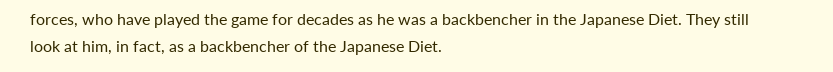forces, who have played the game for decades as he was a backbencher in the Japanese Diet. They still look at him, in fact, as a backbencher of the Japanese Diet.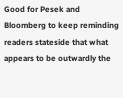Good for Pesek and Bloomberg to keep reminding readers stateside that what appears to be outwardly the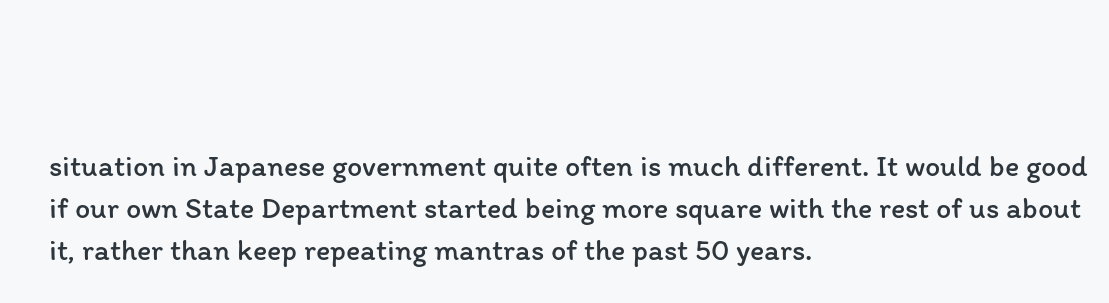situation in Japanese government quite often is much different. It would be good if our own State Department started being more square with the rest of us about it, rather than keep repeating mantras of the past 50 years.